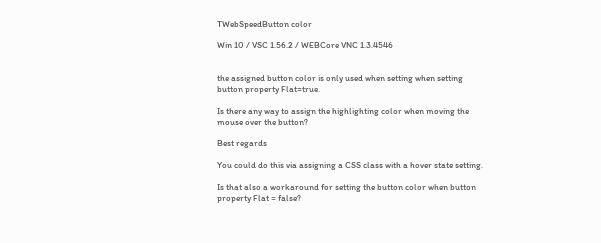TWebSpeedButton color

Win 10 / VSC 1.56.2 / WEBCore VNC 1.3.4546


the assigned button color is only used when setting when setting button property Flat=true.

Is there any way to assign the highlighting color when moving the mouse over the button?

Best regards

You could do this via assigning a CSS class with a hover state setting.

Is that also a workaround for setting the button color when button property Flat = false?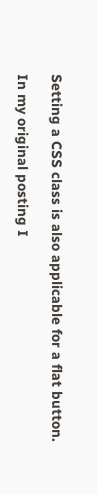Setting a CSS class is also applicable for a flat button.

In my original posting I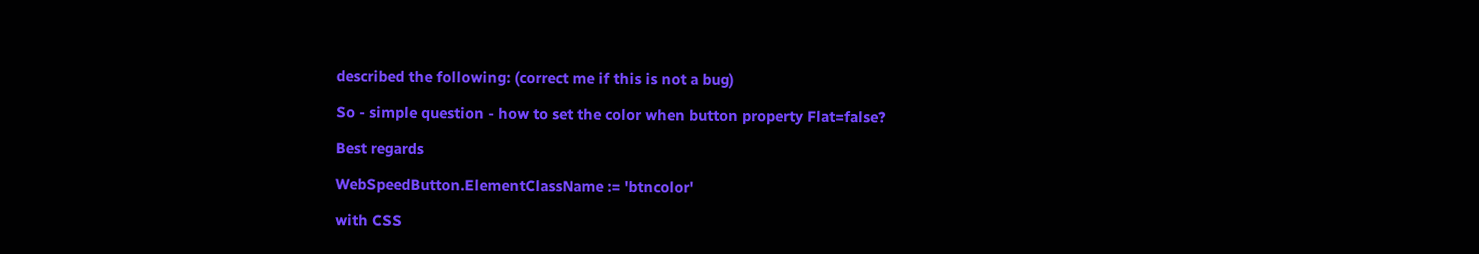described the following: (correct me if this is not a bug)

So - simple question - how to set the color when button property Flat=false?

Best regards

WebSpeedButton.ElementClassName := 'btncolor'

with CSS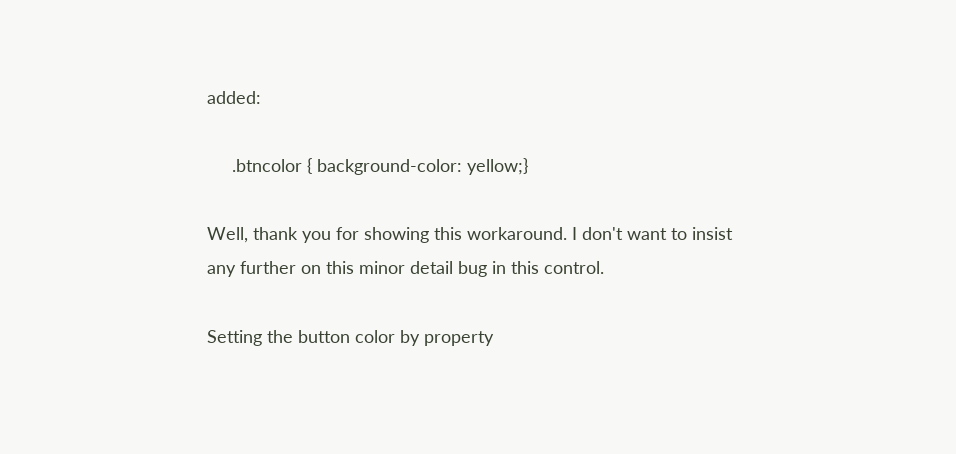added:

     .btncolor { background-color: yellow;}

Well, thank you for showing this workaround. I don't want to insist any further on this minor detail bug in this control.

Setting the button color by property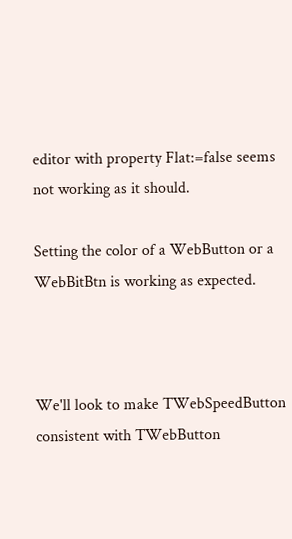editor with property Flat:=false seems not working as it should.

Setting the color of a WebButton or a WebBitBtn is working as expected.



We'll look to make TWebSpeedButton consistent with TWebButton